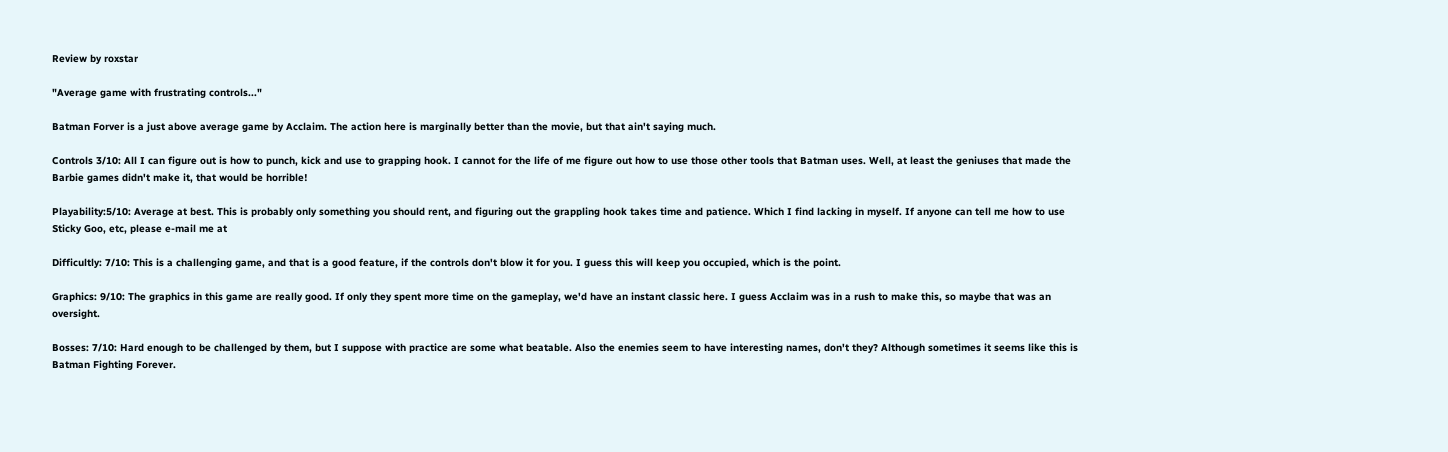Review by roxstar

"Average game with frustrating controls..."

Batman Forver is a just above average game by Acclaim. The action here is marginally better than the movie, but that ain't saying much.

Controls 3/10: All I can figure out is how to punch, kick and use to grapping hook. I cannot for the life of me figure out how to use those other tools that Batman uses. Well, at least the geniuses that made the Barbie games didn't make it, that would be horrible!

Playability:5/10: Average at best. This is probably only something you should rent, and figuring out the grappling hook takes time and patience. Which I find lacking in myself. If anyone can tell me how to use Sticky Goo, etc, please e-mail me at

Difficultly: 7/10: This is a challenging game, and that is a good feature, if the controls don't blow it for you. I guess this will keep you occupied, which is the point.

Graphics: 9/10: The graphics in this game are really good. If only they spent more time on the gameplay, we'd have an instant classic here. I guess Acclaim was in a rush to make this, so maybe that was an oversight.

Bosses: 7/10: Hard enough to be challenged by them, but I suppose with practice are some what beatable. Also the enemies seem to have interesting names, don't they? Although sometimes it seems like this is Batman Fighting Forever.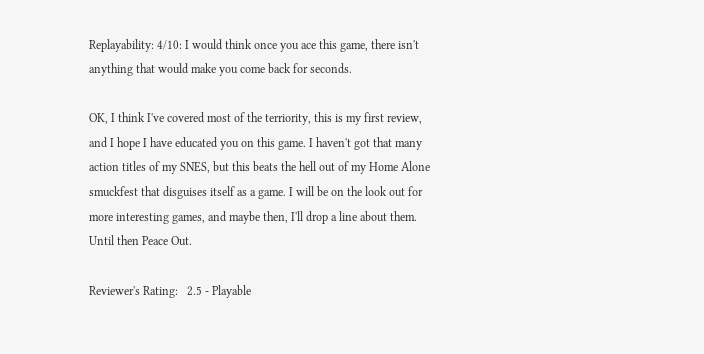Replayability: 4/10: I would think once you ace this game, there isn't anything that would make you come back for seconds.

OK, I think I've covered most of the terriority, this is my first review, and I hope I have educated you on this game. I haven't got that many action titles of my SNES, but this beats the hell out of my Home Alone smuckfest that disguises itself as a game. I will be on the look out for more interesting games, and maybe then, I'll drop a line about them. Until then Peace Out.

Reviewer's Rating:   2.5 - Playable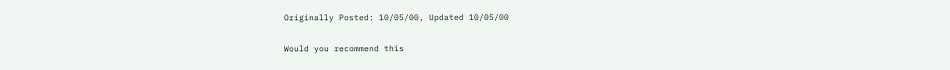Originally Posted: 10/05/00, Updated 10/05/00

Would you recommend this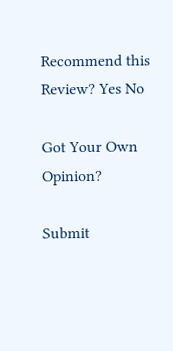Recommend this
Review? Yes No

Got Your Own Opinion?

Submit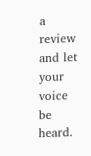a review and let your voice be heard.